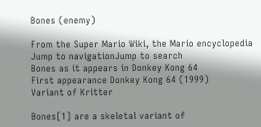Bones (enemy)

From the Super Mario Wiki, the Mario encyclopedia
Jump to navigationJump to search
Bones as it appears in Donkey Kong 64
First appearance Donkey Kong 64 (1999)
Variant of Kritter

Bones[1] are a skeletal variant of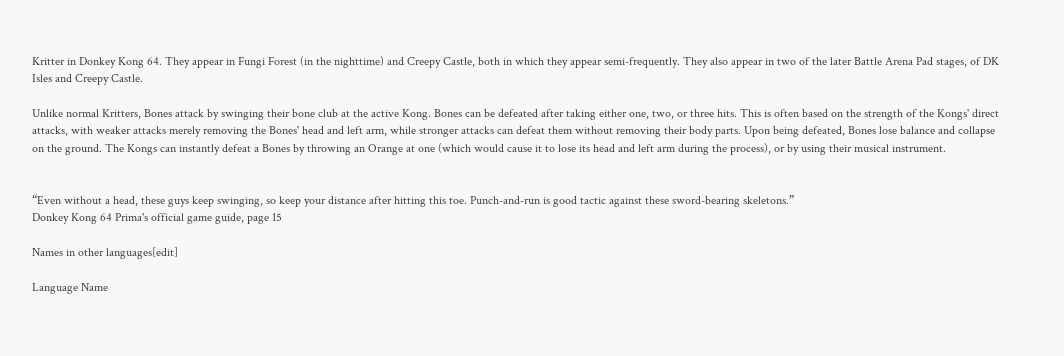Kritter in Donkey Kong 64. They appear in Fungi Forest (in the nighttime) and Creepy Castle, both in which they appear semi-frequently. They also appear in two of the later Battle Arena Pad stages, of DK Isles and Creepy Castle.

Unlike normal Kritters, Bones attack by swinging their bone club at the active Kong. Bones can be defeated after taking either one, two, or three hits. This is often based on the strength of the Kongs' direct attacks, with weaker attacks merely removing the Bones' head and left arm, while stronger attacks can defeat them without removing their body parts. Upon being defeated, Bones lose balance and collapse on the ground. The Kongs can instantly defeat a Bones by throwing an Orange at one (which would cause it to lose its head and left arm during the process), or by using their musical instrument.


“Even without a head, these guys keep swinging, so keep your distance after hitting this toe. Punch-and-run is good tactic against these sword-bearing skeletons.”
Donkey Kong 64 Prima's official game guide, page 15

Names in other languages[edit]

Language Name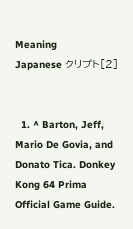Meaning
Japanese クリプト[2]


  1. ^ Barton, Jeff, Mario De Govia, and Donato Tica. Donkey Kong 64 Prima Official Game Guide.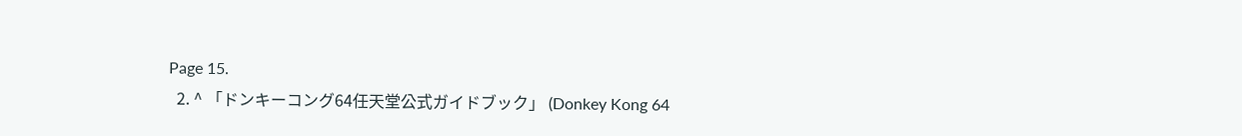Page 15.
  2. ^ 「ドンキーコング64任天堂公式ガイドブック」 (Donkey Kong 64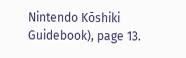Nintendo Kōshiki Guidebook), page 13.